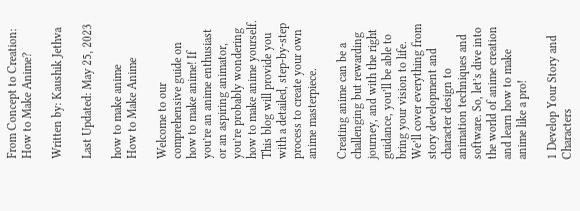From Concept to Creation: How to Make Anime?

Written by: Kaushik Jethva

Last Updated: May 25, 2023

how to make anime
How to Make Anime

Welcome to our comprehensive guide on how to make anime! If you’re an anime enthusiast or an aspiring animator, you’re probably wondering how to make anime yourself. This blog will provide you with a detailed, step-by-step process to create your own anime masterpiece.

Creating anime can be a challenging but rewarding journey, and with the right guidance, you’ll be able to bring your vision to life. We’ll cover everything from story development and character design to animation techniques and software. So, let’s dive into the world of anime creation and learn how to make anime like a pro!

1 Develop Your Story and Characters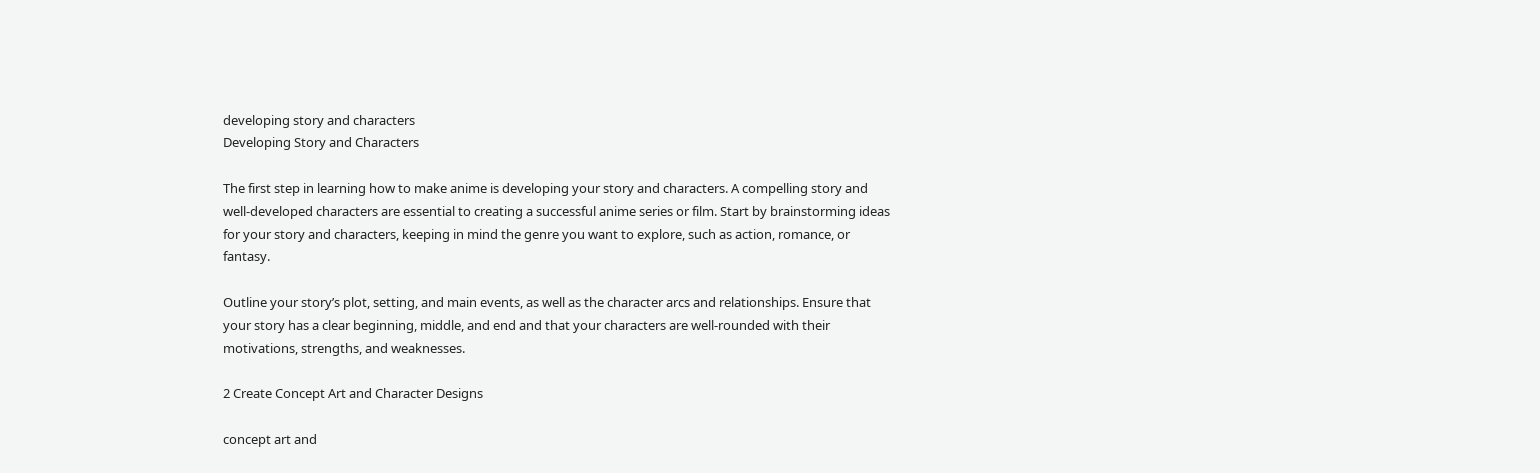developing story and characters
Developing Story and Characters

The first step in learning how to make anime is developing your story and characters. A compelling story and well-developed characters are essential to creating a successful anime series or film. Start by brainstorming ideas for your story and characters, keeping in mind the genre you want to explore, such as action, romance, or fantasy.

Outline your story’s plot, setting, and main events, as well as the character arcs and relationships. Ensure that your story has a clear beginning, middle, and end and that your characters are well-rounded with their motivations, strengths, and weaknesses.

2 Create Concept Art and Character Designs

concept art and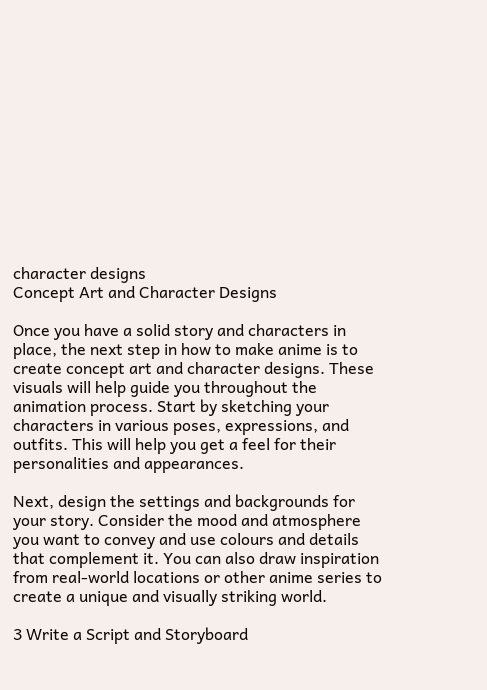character designs
Concept Art and Character Designs

Once you have a solid story and characters in place, the next step in how to make anime is to create concept art and character designs. These visuals will help guide you throughout the animation process. Start by sketching your characters in various poses, expressions, and outfits. This will help you get a feel for their personalities and appearances.

Next, design the settings and backgrounds for your story. Consider the mood and atmosphere you want to convey and use colours and details that complement it. You can also draw inspiration from real-world locations or other anime series to create a unique and visually striking world.

3 Write a Script and Storyboard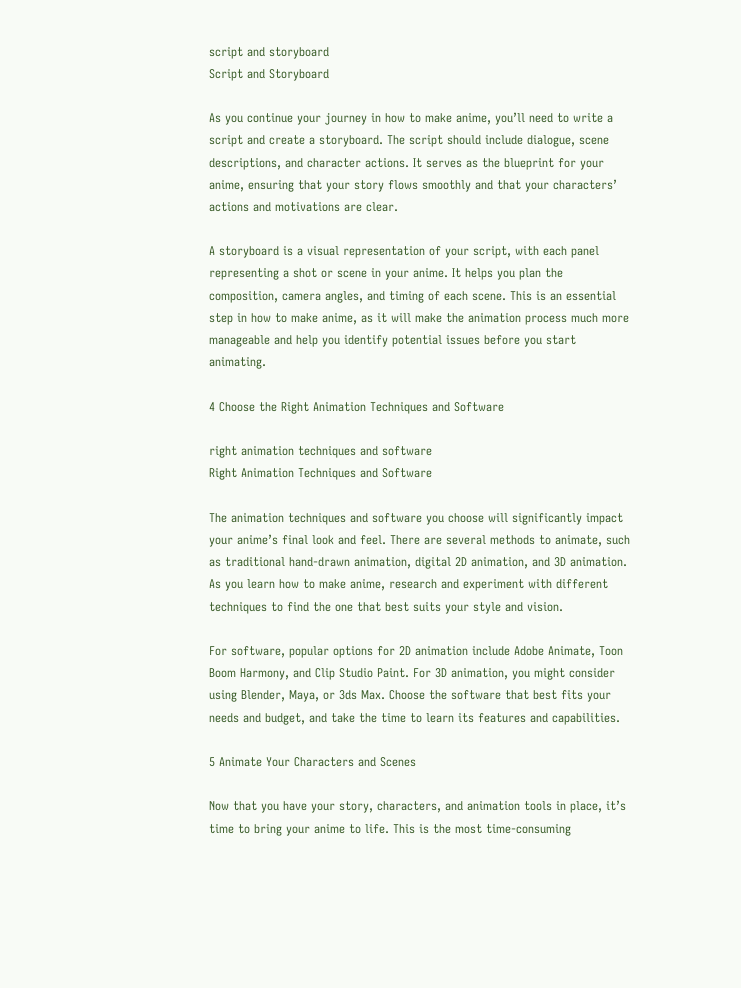script and storyboard
Script and Storyboard

As you continue your journey in how to make anime, you’ll need to write a script and create a storyboard. The script should include dialogue, scene descriptions, and character actions. It serves as the blueprint for your anime, ensuring that your story flows smoothly and that your characters’ actions and motivations are clear.

A storyboard is a visual representation of your script, with each panel representing a shot or scene in your anime. It helps you plan the composition, camera angles, and timing of each scene. This is an essential step in how to make anime, as it will make the animation process much more manageable and help you identify potential issues before you start animating.

4 Choose the Right Animation Techniques and Software

right animation techniques and software
Right Animation Techniques and Software

The animation techniques and software you choose will significantly impact your anime’s final look and feel. There are several methods to animate, such as traditional hand-drawn animation, digital 2D animation, and 3D animation. As you learn how to make anime, research and experiment with different techniques to find the one that best suits your style and vision.

For software, popular options for 2D animation include Adobe Animate, Toon Boom Harmony, and Clip Studio Paint. For 3D animation, you might consider using Blender, Maya, or 3ds Max. Choose the software that best fits your needs and budget, and take the time to learn its features and capabilities.

5 Animate Your Characters and Scenes

Now that you have your story, characters, and animation tools in place, it’s time to bring your anime to life. This is the most time-consuming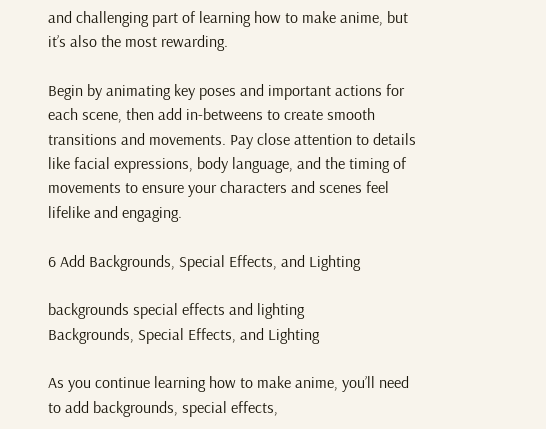and challenging part of learning how to make anime, but it’s also the most rewarding.

Begin by animating key poses and important actions for each scene, then add in-betweens to create smooth transitions and movements. Pay close attention to details like facial expressions, body language, and the timing of movements to ensure your characters and scenes feel lifelike and engaging.

6 Add Backgrounds, Special Effects, and Lighting

backgrounds special effects and lighting
Backgrounds, Special Effects, and Lighting

As you continue learning how to make anime, you’ll need to add backgrounds, special effects,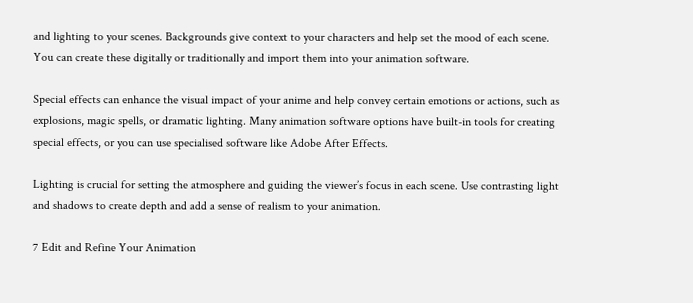and lighting to your scenes. Backgrounds give context to your characters and help set the mood of each scene. You can create these digitally or traditionally and import them into your animation software.

Special effects can enhance the visual impact of your anime and help convey certain emotions or actions, such as explosions, magic spells, or dramatic lighting. Many animation software options have built-in tools for creating special effects, or you can use specialised software like Adobe After Effects.

Lighting is crucial for setting the atmosphere and guiding the viewer’s focus in each scene. Use contrasting light and shadows to create depth and add a sense of realism to your animation.

7 Edit and Refine Your Animation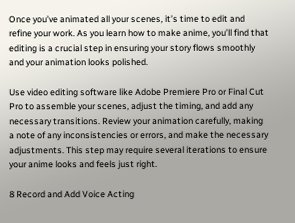Once you’ve animated all your scenes, it’s time to edit and refine your work. As you learn how to make anime, you’ll find that editing is a crucial step in ensuring your story flows smoothly and your animation looks polished.

Use video editing software like Adobe Premiere Pro or Final Cut Pro to assemble your scenes, adjust the timing, and add any necessary transitions. Review your animation carefully, making a note of any inconsistencies or errors, and make the necessary adjustments. This step may require several iterations to ensure your anime looks and feels just right.

8 Record and Add Voice Acting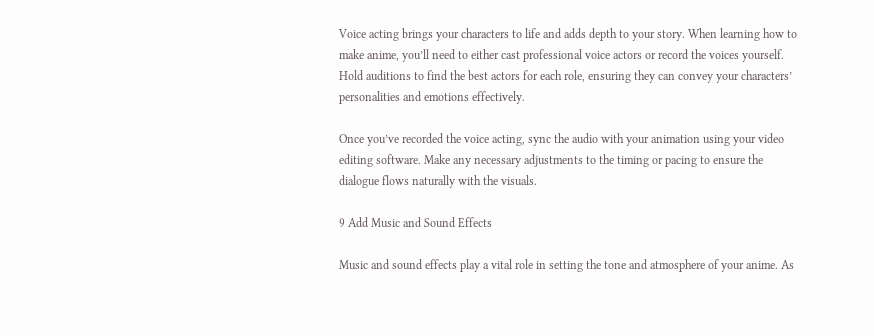Voice acting brings your characters to life and adds depth to your story. When learning how to make anime, you’ll need to either cast professional voice actors or record the voices yourself. Hold auditions to find the best actors for each role, ensuring they can convey your characters’ personalities and emotions effectively.

Once you’ve recorded the voice acting, sync the audio with your animation using your video editing software. Make any necessary adjustments to the timing or pacing to ensure the dialogue flows naturally with the visuals.

9 Add Music and Sound Effects

Music and sound effects play a vital role in setting the tone and atmosphere of your anime. As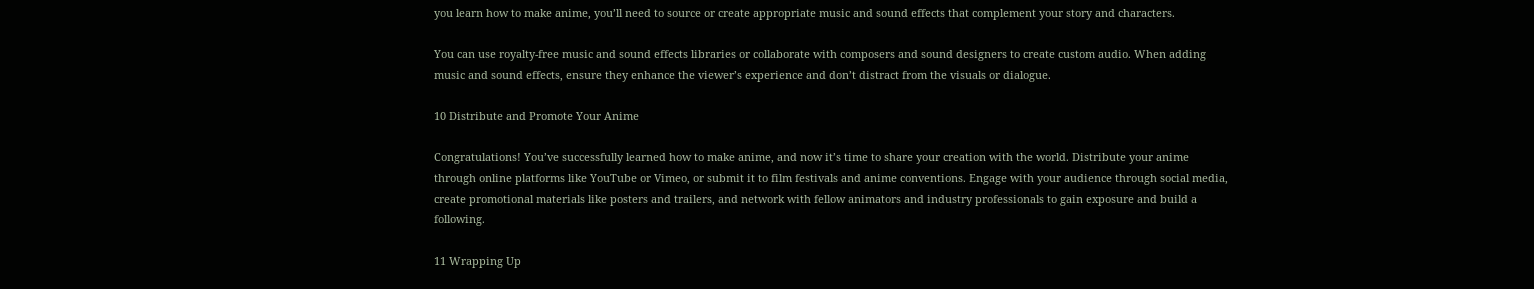you learn how to make anime, you’ll need to source or create appropriate music and sound effects that complement your story and characters.

You can use royalty-free music and sound effects libraries or collaborate with composers and sound designers to create custom audio. When adding music and sound effects, ensure they enhance the viewer’s experience and don’t distract from the visuals or dialogue.

10 Distribute and Promote Your Anime

Congratulations! You’ve successfully learned how to make anime, and now it’s time to share your creation with the world. Distribute your anime through online platforms like YouTube or Vimeo, or submit it to film festivals and anime conventions. Engage with your audience through social media, create promotional materials like posters and trailers, and network with fellow animators and industry professionals to gain exposure and build a following.

11 Wrapping Up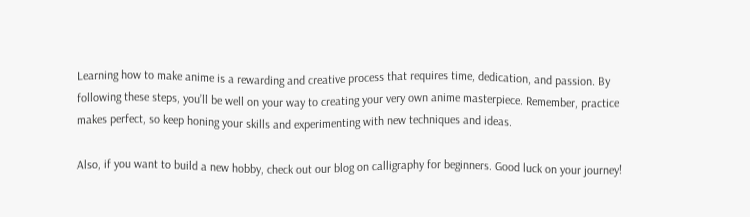Learning how to make anime is a rewarding and creative process that requires time, dedication, and passion. By following these steps, you’ll be well on your way to creating your very own anime masterpiece. Remember, practice makes perfect, so keep honing your skills and experimenting with new techniques and ideas.

Also, if you want to build a new hobby, check out our blog on calligraphy for beginners. Good luck on your journey!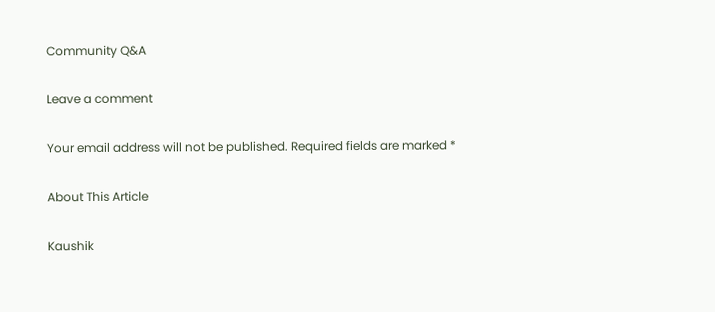Community Q&A

Leave a comment

Your email address will not be published. Required fields are marked *

About This Article

Kaushik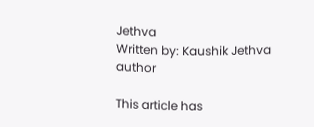Jethva
Written by: Kaushik Jethva author

This article has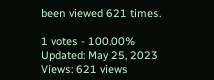been viewed 621 times.

1 votes - 100.00%
Updated: May 25, 2023
Views: 621 views